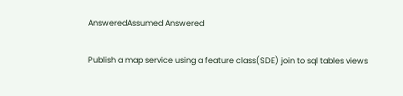AnsweredAssumed Answered

Publish a map service using a feature class(SDE) join to sql tables views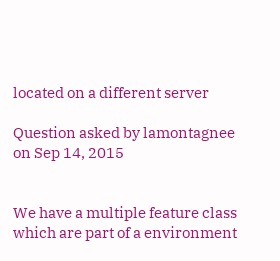located on a different server

Question asked by lamontagnee on Sep 14, 2015


We have a multiple feature class which are part of a environment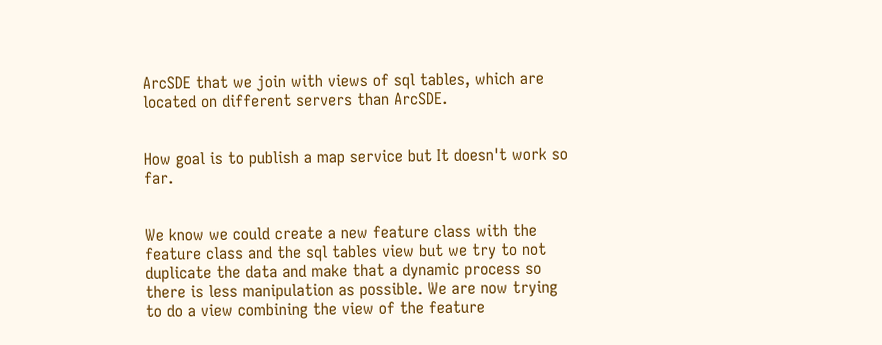ArcSDE that we join with views of sql tables, which are located on different servers than ArcSDE.


How goal is to publish a map service but It doesn't work so far.


We know we could create a new feature class with the feature class and the sql tables view but we try to not duplicate the data and make that a dynamic process so there is less manipulation as possible. We are now trying to do a view combining the view of the feature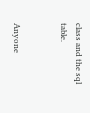class and the sql table.


Anyone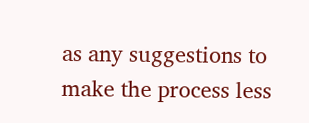as any suggestions to make the process less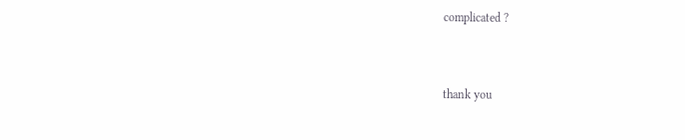complicated ?


thank you